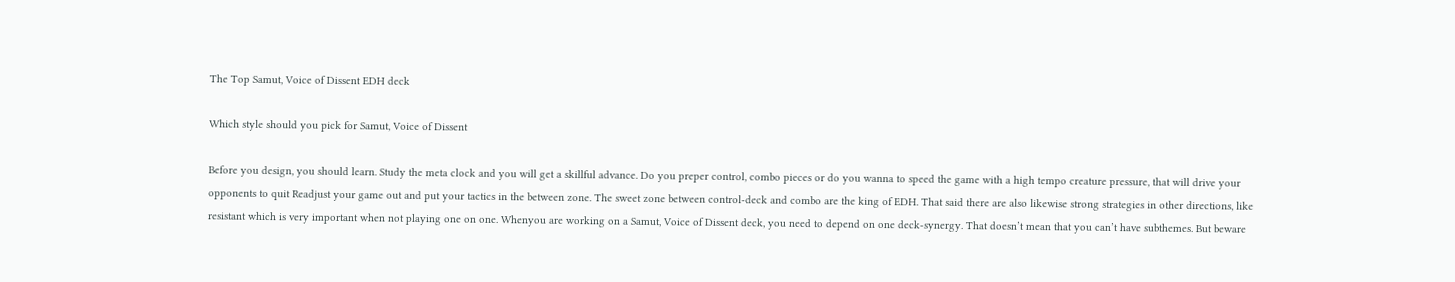The Top Samut, Voice of Dissent EDH deck

Which style should you pick for Samut, Voice of Dissent

Before you design, you should learn. Study the meta clock and you will get a skillful advance. Do you preper control, combo pieces or do you wanna to speed the game with a high tempo creature pressure, that will drive your opponents to quit Readjust your game out and put your tactics in the between zone. The sweet zone between control-deck and combo are the king of EDH. That said there are also likewise strong strategies in other directions, like resistant which is very important when not playing one on one. Whenyou are working on a Samut, Voice of Dissent deck, you need to depend on one deck-synergy. That doesn’t mean that you can’t have subthemes. But beware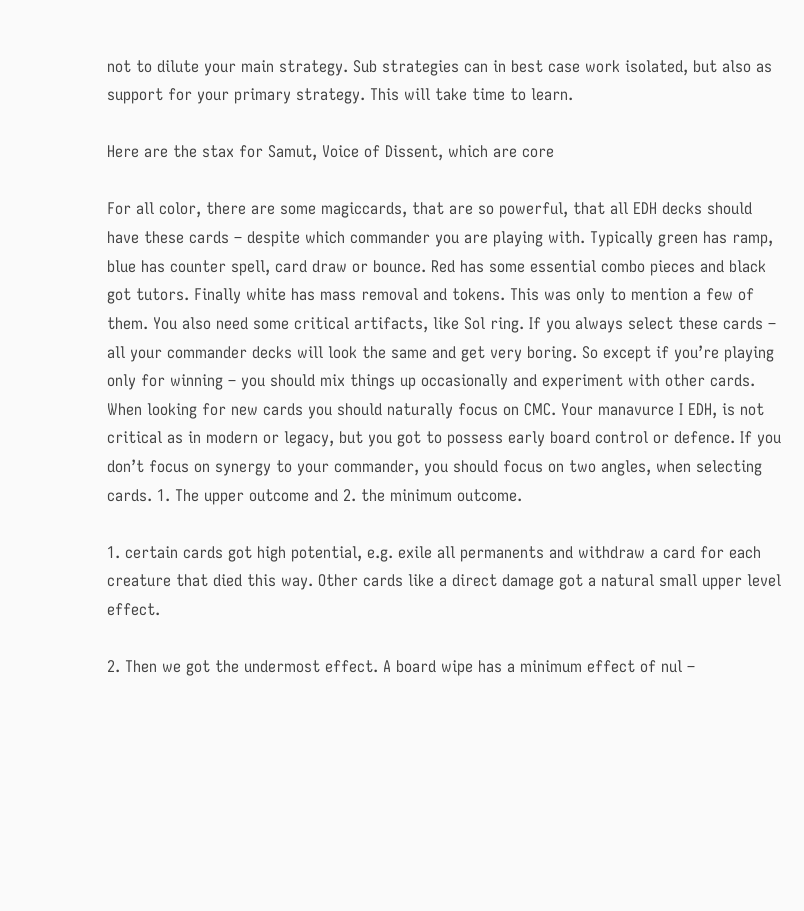not to dilute your main strategy. Sub strategies can in best case work isolated, but also as support for your primary strategy. This will take time to learn.

Here are the stax for Samut, Voice of Dissent, which are core

For all color, there are some magiccards, that are so powerful, that all EDH decks should have these cards – despite which commander you are playing with. Typically green has ramp, blue has counter spell, card draw or bounce. Red has some essential combo pieces and black got tutors. Finally white has mass removal and tokens. This was only to mention a few of them. You also need some critical artifacts, like Sol ring. If you always select these cards – all your commander decks will look the same and get very boring. So except if you’re playing only for winning – you should mix things up occasionally and experiment with other cards. When looking for new cards you should naturally focus on CMC. Your manavurce I EDH, is not critical as in modern or legacy, but you got to possess early board control or defence. If you don’t focus on synergy to your commander, you should focus on two angles, when selecting cards. 1. The upper outcome and 2. the minimum outcome.

1. certain cards got high potential, e.g. exile all permanents and withdraw a card for each creature that died this way. Other cards like a direct damage got a natural small upper level effect.

2. Then we got the undermost effect. A board wipe has a minimum effect of nul –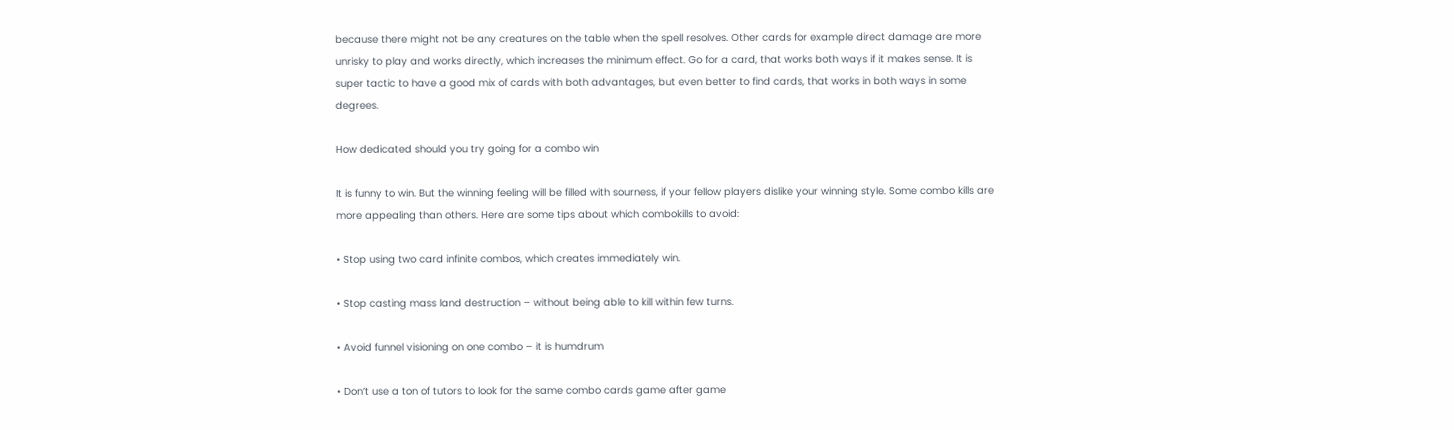because there might not be any creatures on the table when the spell resolves. Other cards for example direct damage are more unrisky to play and works directly, which increases the minimum effect. Go for a card, that works both ways if it makes sense. It is super tactic to have a good mix of cards with both advantages, but even better to find cards, that works in both ways in some degrees.

How dedicated should you try going for a combo win

It is funny to win. But the winning feeling will be filled with sourness, if your fellow players dislike your winning style. Some combo kills are more appealing than others. Here are some tips about which combokills to avoid:

• Stop using two card infinite combos, which creates immediately win.

• Stop casting mass land destruction – without being able to kill within few turns.

• Avoid funnel visioning on one combo – it is humdrum

• Don’t use a ton of tutors to look for the same combo cards game after game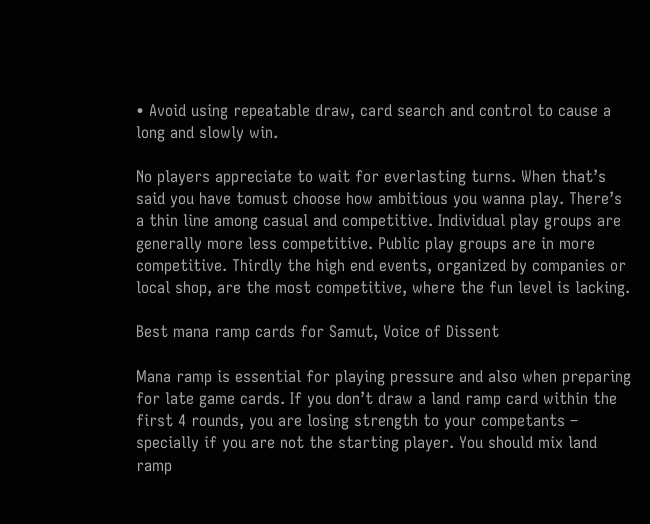• Avoid using repeatable draw, card search and control to cause a long and slowly win.

No players appreciate to wait for everlasting turns. When that’s said you have tomust choose how ambitious you wanna play. There’s a thin line among casual and competitive. Individual play groups are generally more less competitive. Public play groups are in more competitive. Thirdly the high end events, organized by companies or local shop, are the most competitive, where the fun level is lacking.

Best mana ramp cards for Samut, Voice of Dissent

Mana ramp is essential for playing pressure and also when preparing for late game cards. If you don’t draw a land ramp card within the first 4 rounds, you are losing strength to your competants – specially if you are not the starting player. You should mix land ramp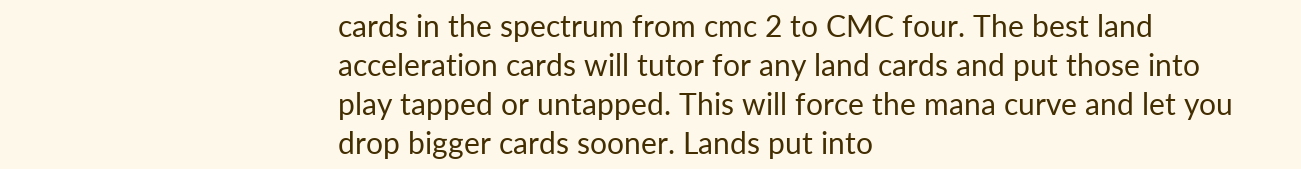cards in the spectrum from cmc 2 to CMC four. The best land acceleration cards will tutor for any land cards and put those into play tapped or untapped. This will force the mana curve and let you drop bigger cards sooner. Lands put into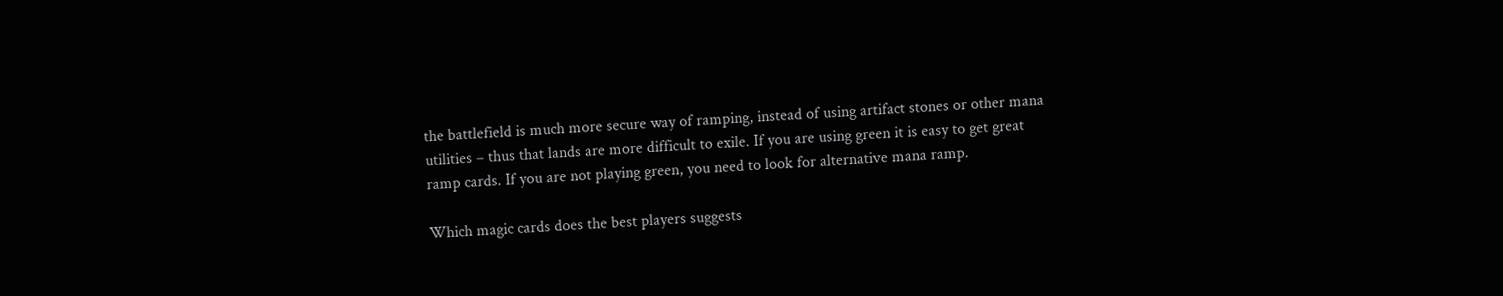the battlefield is much more secure way of ramping, instead of using artifact stones or other mana utilities – thus that lands are more difficult to exile. If you are using green it is easy to get great ramp cards. If you are not playing green, you need to look for alternative mana ramp.

Which magic cards does the best players suggests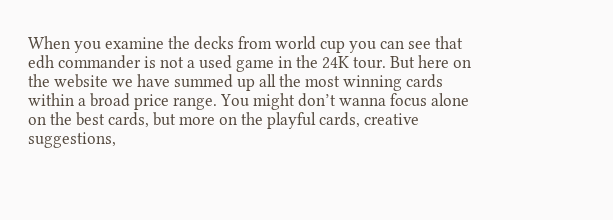When you examine the decks from world cup you can see that edh commander is not a used game in the 24K tour. But here on the website we have summed up all the most winning cards within a broad price range. You might don’t wanna focus alone on the best cards, but more on the playful cards, creative suggestions,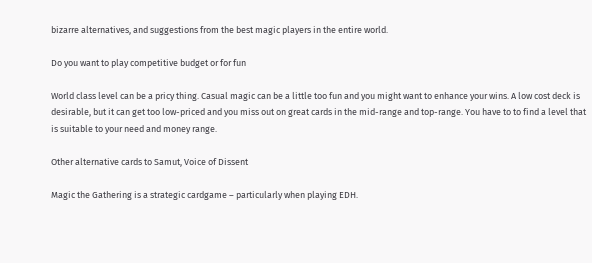bizarre alternatives, and suggestions from the best magic players in the entire world.

Do you want to play competitive budget or for fun

World class level can be a pricy thing. Casual magic can be a little too fun and you might want to enhance your wins. A low cost deck is desirable, but it can get too low-priced and you miss out on great cards in the mid-range and top-range. You have to to find a level that is suitable to your need and money range.

Other alternative cards to Samut, Voice of Dissent

Magic the Gathering is a strategic cardgame – particularly when playing EDH.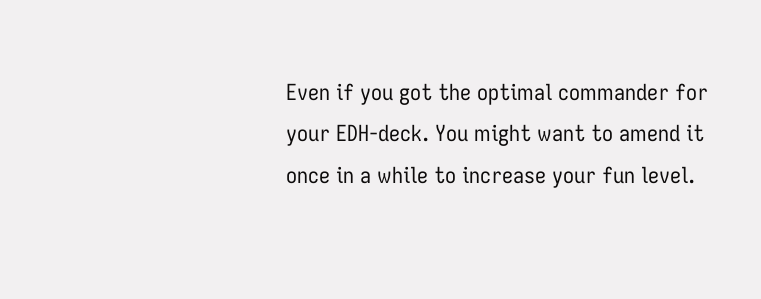Even if you got the optimal commander for your EDH-deck. You might want to amend it once in a while to increase your fun level.